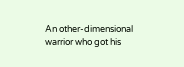An other-dimensional warrior who got his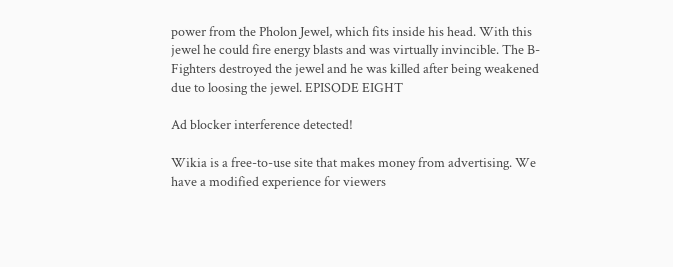power from the Pholon Jewel, which fits inside his head. With this jewel he could fire energy blasts and was virtually invincible. The B-Fighters destroyed the jewel and he was killed after being weakened due to loosing the jewel. EPISODE EIGHT

Ad blocker interference detected!

Wikia is a free-to-use site that makes money from advertising. We have a modified experience for viewers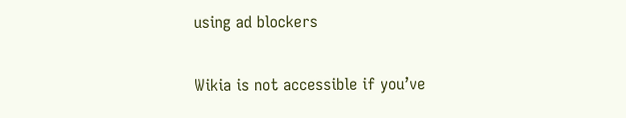using ad blockers

Wikia is not accessible if you’ve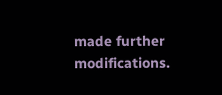made further modifications.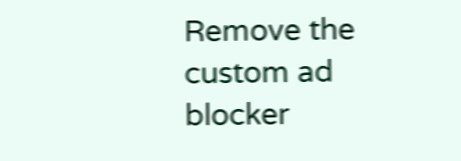Remove the custom ad blocker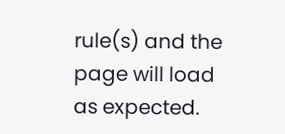rule(s) and the page will load as expected.